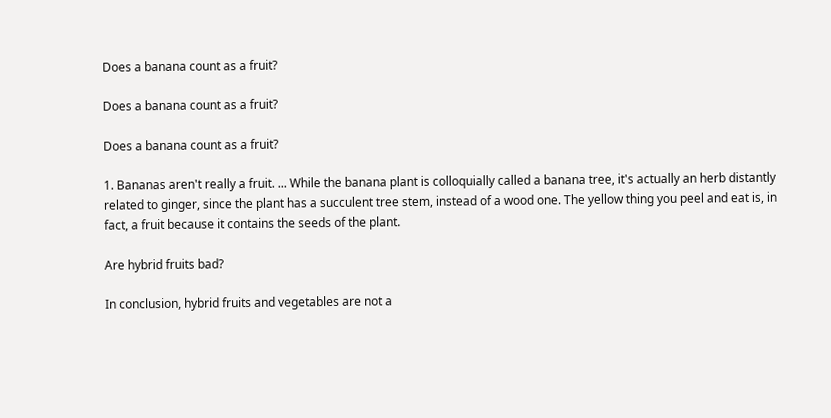Does a banana count as a fruit?

Does a banana count as a fruit?

Does a banana count as a fruit?

1. Bananas aren't really a fruit. ... While the banana plant is colloquially called a banana tree, it's actually an herb distantly related to ginger, since the plant has a succulent tree stem, instead of a wood one. The yellow thing you peel and eat is, in fact, a fruit because it contains the seeds of the plant.

Are hybrid fruits bad?

In conclusion, hybrid fruits and vegetables are not a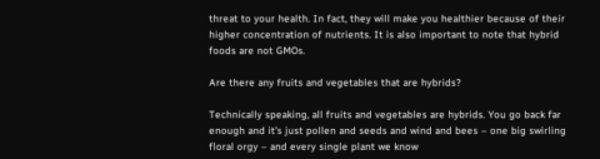threat to your health. In fact, they will make you healthier because of their higher concentration of nutrients. It is also important to note that hybrid foods are not GMOs.

Are there any fruits and vegetables that are hybrids?

Technically speaking, all fruits and vegetables are hybrids. You go back far enough and it’s just pollen and seeds and wind and bees – one big swirling floral orgy – and every single plant we know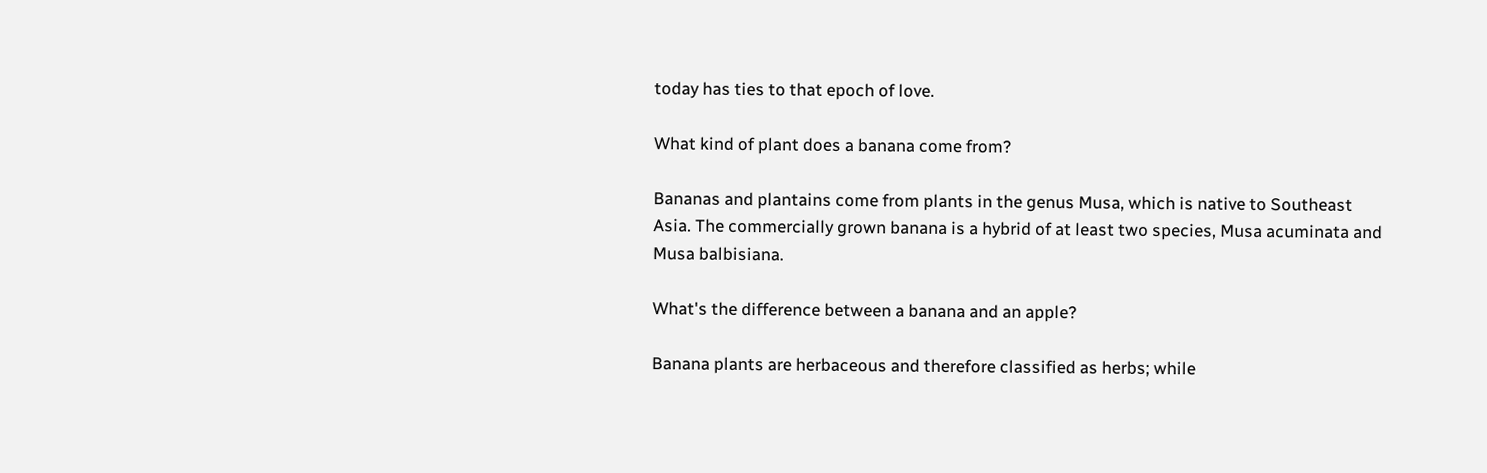today has ties to that epoch of love.

What kind of plant does a banana come from?

Bananas and plantains come from plants in the genus Musa, which is native to Southeast Asia. The commercially grown banana is a hybrid of at least two species, Musa acuminata and Musa balbisiana.

What's the difference between a banana and an apple?

Banana plants are herbaceous and therefore classified as herbs; while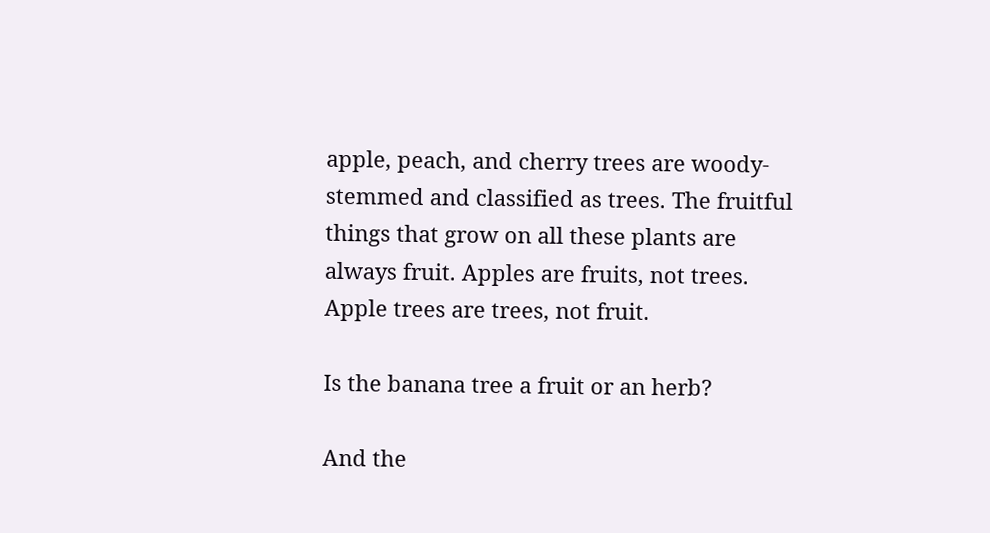apple, peach, and cherry trees are woody-stemmed and classified as trees. The fruitful things that grow on all these plants are always fruit. Apples are fruits, not trees. Apple trees are trees, not fruit.

Is the banana tree a fruit or an herb?

And the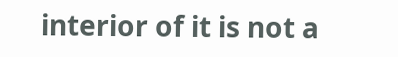interior of it is not a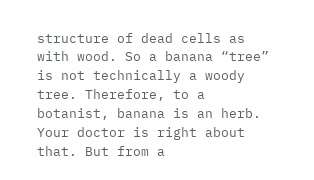structure of dead cells as with wood. So a banana “tree” is not technically a woody tree. Therefore, to a botanist, banana is an herb. Your doctor is right about that. But from a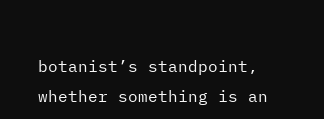botanist’s standpoint, whether something is an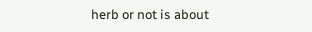herb or not is about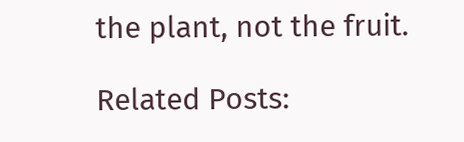the plant, not the fruit.

Related Posts: